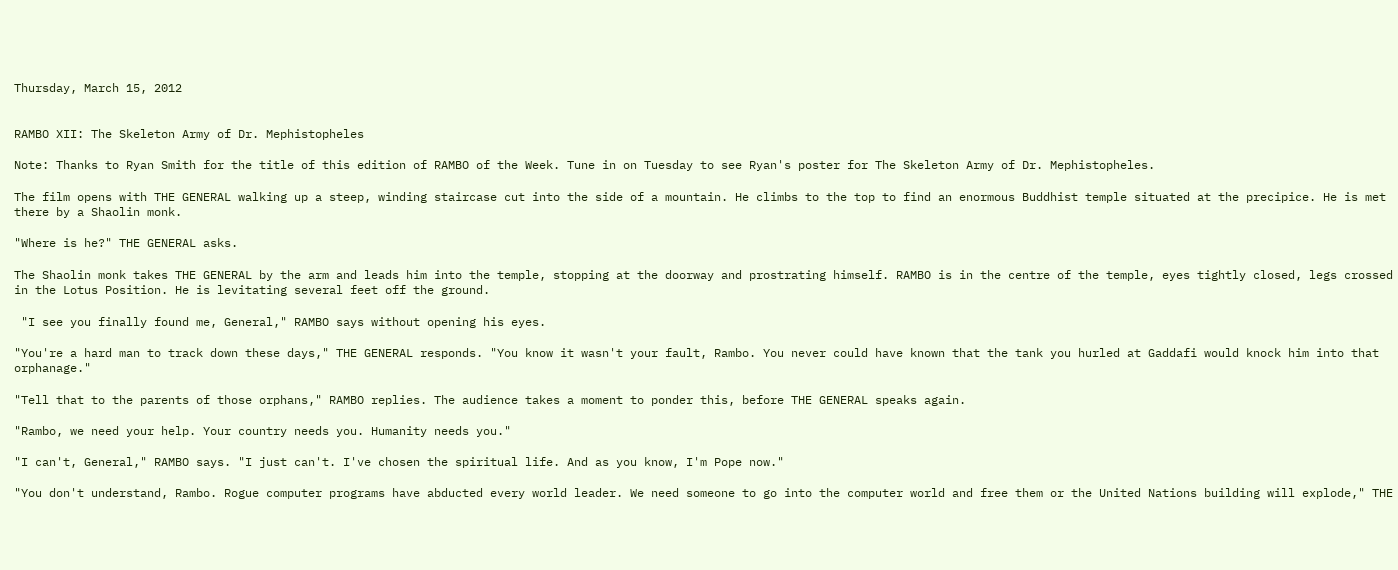Thursday, March 15, 2012


RAMBO XII: The Skeleton Army of Dr. Mephistopheles

Note: Thanks to Ryan Smith for the title of this edition of RAMBO of the Week. Tune in on Tuesday to see Ryan's poster for The Skeleton Army of Dr. Mephistopheles.

The film opens with THE GENERAL walking up a steep, winding staircase cut into the side of a mountain. He climbs to the top to find an enormous Buddhist temple situated at the precipice. He is met there by a Shaolin monk.

"Where is he?" THE GENERAL asks.

The Shaolin monk takes THE GENERAL by the arm and leads him into the temple, stopping at the doorway and prostrating himself. RAMBO is in the centre of the temple, eyes tightly closed, legs crossed in the Lotus Position. He is levitating several feet off the ground.

 "I see you finally found me, General," RAMBO says without opening his eyes.

"You're a hard man to track down these days," THE GENERAL responds. "You know it wasn't your fault, Rambo. You never could have known that the tank you hurled at Gaddafi would knock him into that orphanage."

"Tell that to the parents of those orphans," RAMBO replies. The audience takes a moment to ponder this, before THE GENERAL speaks again.

"Rambo, we need your help. Your country needs you. Humanity needs you."

"I can't, General," RAMBO says. "I just can't. I've chosen the spiritual life. And as you know, I'm Pope now."

"You don't understand, Rambo. Rogue computer programs have abducted every world leader. We need someone to go into the computer world and free them or the United Nations building will explode," THE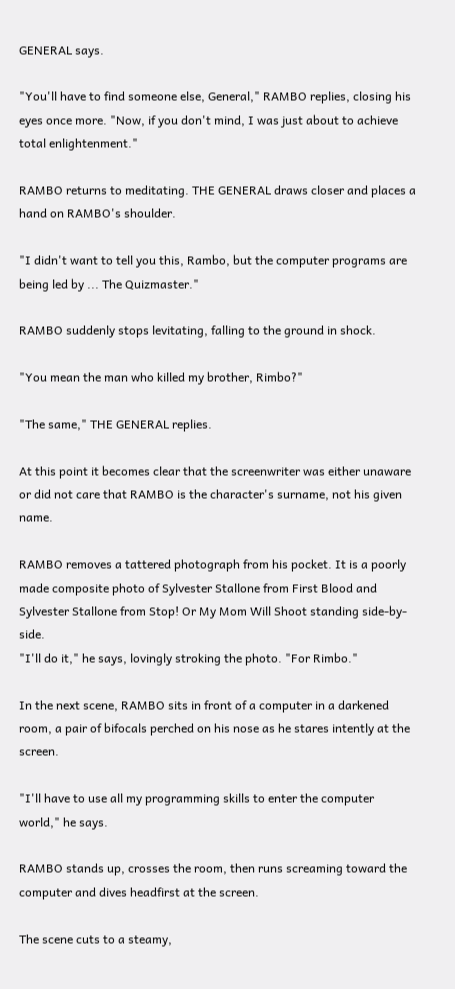GENERAL says.

"You'll have to find someone else, General," RAMBO replies, closing his eyes once more. "Now, if you don't mind, I was just about to achieve total enlightenment."

RAMBO returns to meditating. THE GENERAL draws closer and places a hand on RAMBO's shoulder.

"I didn't want to tell you this, Rambo, but the computer programs are being led by ... The Quizmaster."

RAMBO suddenly stops levitating, falling to the ground in shock.

"You mean the man who killed my brother, Rimbo?"

"The same," THE GENERAL replies.

At this point it becomes clear that the screenwriter was either unaware or did not care that RAMBO is the character's surname, not his given name.

RAMBO removes a tattered photograph from his pocket. It is a poorly made composite photo of Sylvester Stallone from First Blood and Sylvester Stallone from Stop! Or My Mom Will Shoot standing side-by-side.
"I'll do it," he says, lovingly stroking the photo. "For Rimbo."

In the next scene, RAMBO sits in front of a computer in a darkened room, a pair of bifocals perched on his nose as he stares intently at the screen.

"I'll have to use all my programming skills to enter the computer world," he says.

RAMBO stands up, crosses the room, then runs screaming toward the computer and dives headfirst at the screen.

The scene cuts to a steamy,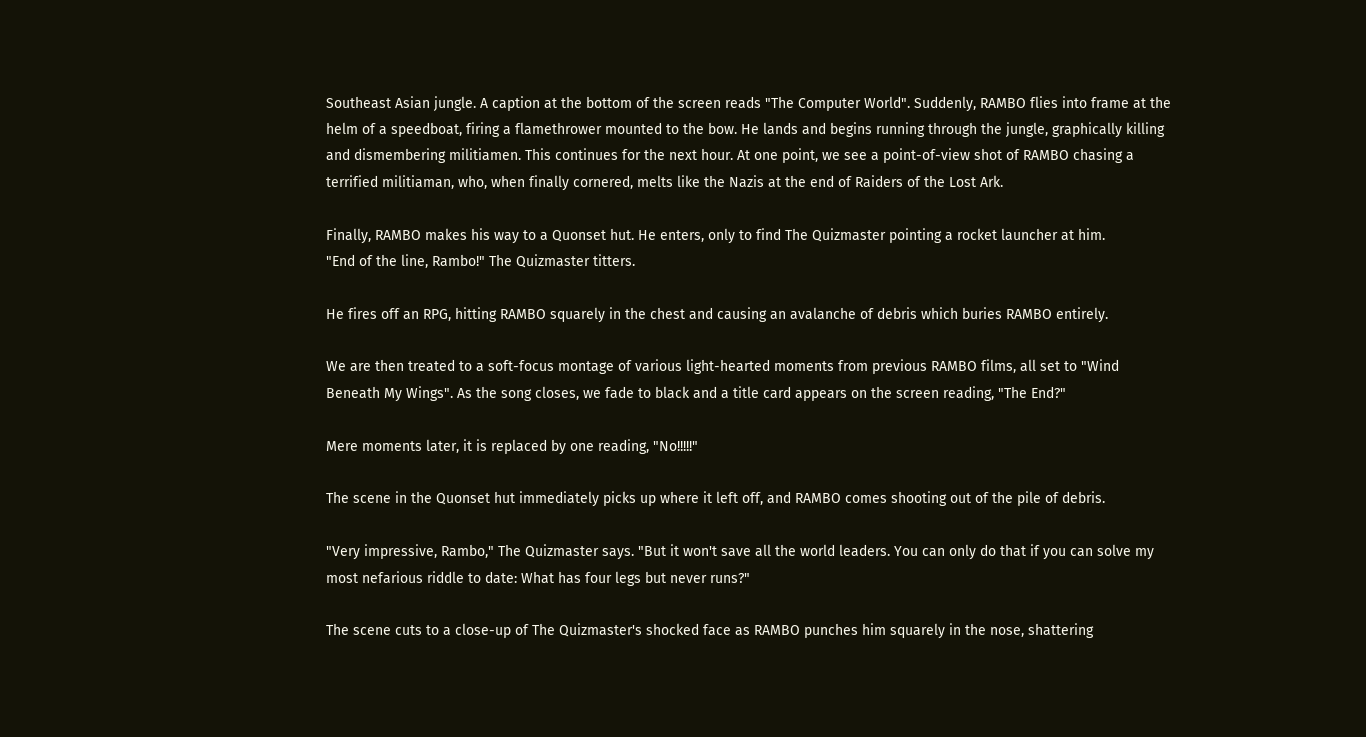Southeast Asian jungle. A caption at the bottom of the screen reads "The Computer World". Suddenly, RAMBO flies into frame at the helm of a speedboat, firing a flamethrower mounted to the bow. He lands and begins running through the jungle, graphically killing and dismembering militiamen. This continues for the next hour. At one point, we see a point-of-view shot of RAMBO chasing a terrified militiaman, who, when finally cornered, melts like the Nazis at the end of Raiders of the Lost Ark.

Finally, RAMBO makes his way to a Quonset hut. He enters, only to find The Quizmaster pointing a rocket launcher at him.
"End of the line, Rambo!" The Quizmaster titters.

He fires off an RPG, hitting RAMBO squarely in the chest and causing an avalanche of debris which buries RAMBO entirely.

We are then treated to a soft-focus montage of various light-hearted moments from previous RAMBO films, all set to "Wind Beneath My Wings". As the song closes, we fade to black and a title card appears on the screen reading, "The End?"

Mere moments later, it is replaced by one reading, "No!!!!!"

The scene in the Quonset hut immediately picks up where it left off, and RAMBO comes shooting out of the pile of debris.

"Very impressive, Rambo," The Quizmaster says. "But it won't save all the world leaders. You can only do that if you can solve my most nefarious riddle to date: What has four legs but never runs?"

The scene cuts to a close-up of The Quizmaster's shocked face as RAMBO punches him squarely in the nose, shattering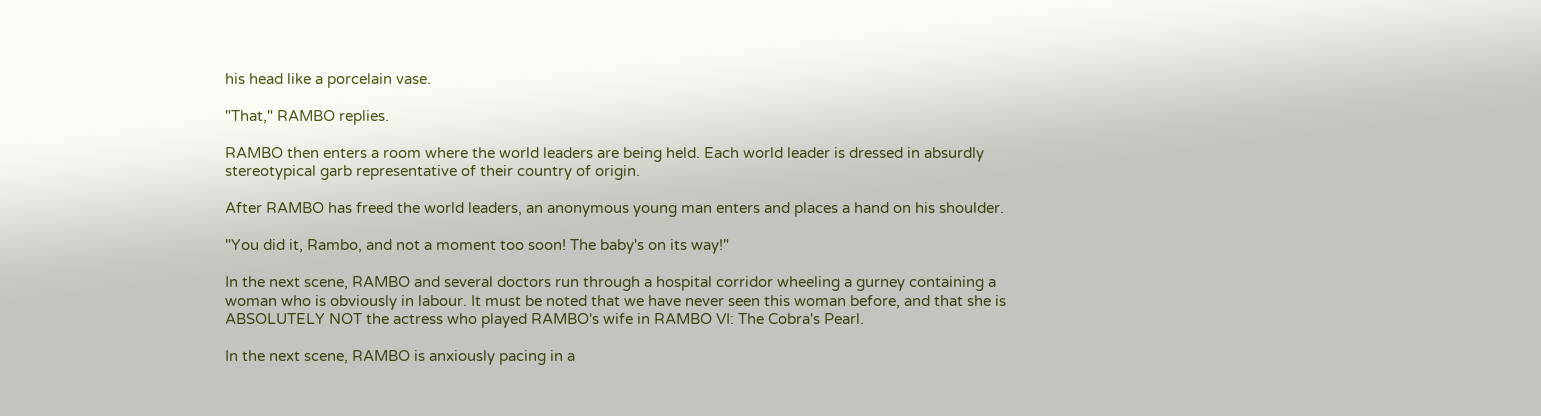his head like a porcelain vase.

"That," RAMBO replies.

RAMBO then enters a room where the world leaders are being held. Each world leader is dressed in absurdly stereotypical garb representative of their country of origin.

After RAMBO has freed the world leaders, an anonymous young man enters and places a hand on his shoulder.

"You did it, Rambo, and not a moment too soon! The baby's on its way!"

In the next scene, RAMBO and several doctors run through a hospital corridor wheeling a gurney containing a woman who is obviously in labour. It must be noted that we have never seen this woman before, and that she is ABSOLUTELY NOT the actress who played RAMBO's wife in RAMBO VI: The Cobra's Pearl.

In the next scene, RAMBO is anxiously pacing in a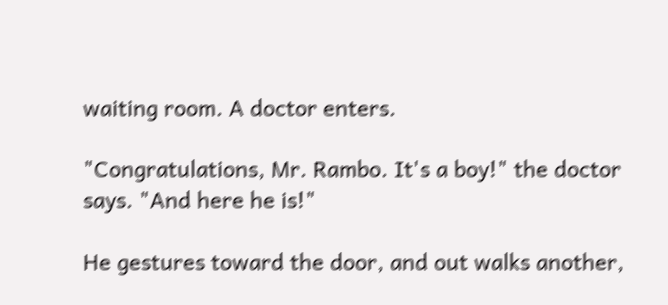waiting room. A doctor enters.

"Congratulations, Mr. Rambo. It's a boy!" the doctor says. "And here he is!"

He gestures toward the door, and out walks another,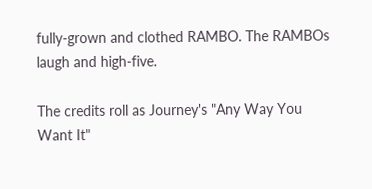fully-grown and clothed RAMBO. The RAMBOs laugh and high-five.

The credits roll as Journey's "Any Way You Want It"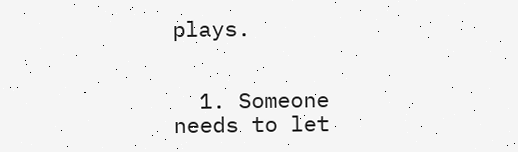plays.


  1. Someone needs to let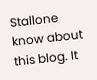Stallone know about this blog. It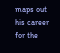maps out his career for the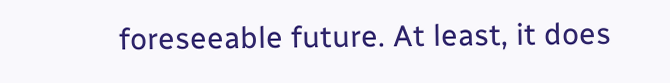foreseeable future. At least, it does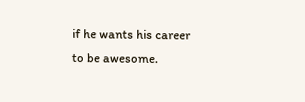if he wants his career to be awesome.